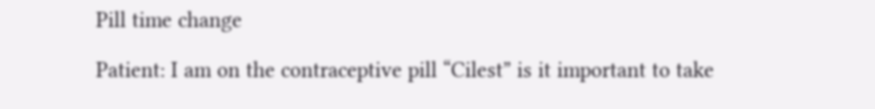Pill time change

Patient: I am on the contraceptive pill “Cilest” is it important to take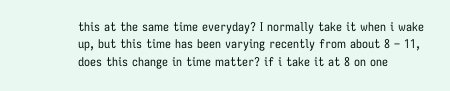this at the same time everyday? I normally take it when i wake up, but this time has been varying recently from about 8 – 11, does this change in time matter? if i take it at 8 on one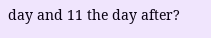day and 11 the day after?